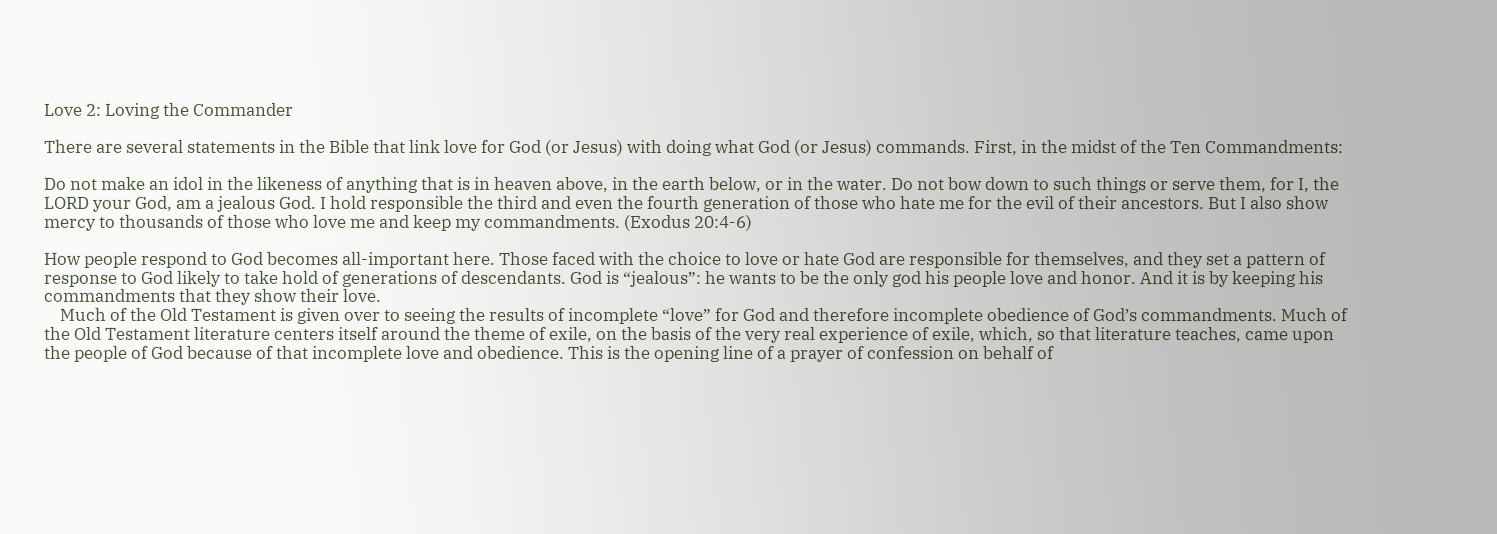Love 2: Loving the Commander

There are several statements in the Bible that link love for God (or Jesus) with doing what God (or Jesus) commands. First, in the midst of the Ten Commandments:

Do not make an idol in the likeness of anything that is in heaven above, in the earth below, or in the water. Do not bow down to such things or serve them, for I, the LORD your God, am a jealous God. I hold responsible the third and even the fourth generation of those who hate me for the evil of their ancestors. But I also show mercy to thousands of those who love me and keep my commandments. (Exodus 20:4-6)

How people respond to God becomes all-important here. Those faced with the choice to love or hate God are responsible for themselves, and they set a pattern of response to God likely to take hold of generations of descendants. God is “jealous”: he wants to be the only god his people love and honor. And it is by keeping his commandments that they show their love.
    Much of the Old Testament is given over to seeing the results of incomplete “love” for God and therefore incomplete obedience of God’s commandments. Much of the Old Testament literature centers itself around the theme of exile, on the basis of the very real experience of exile, which, so that literature teaches, came upon the people of God because of that incomplete love and obedience. This is the opening line of a prayer of confession on behalf of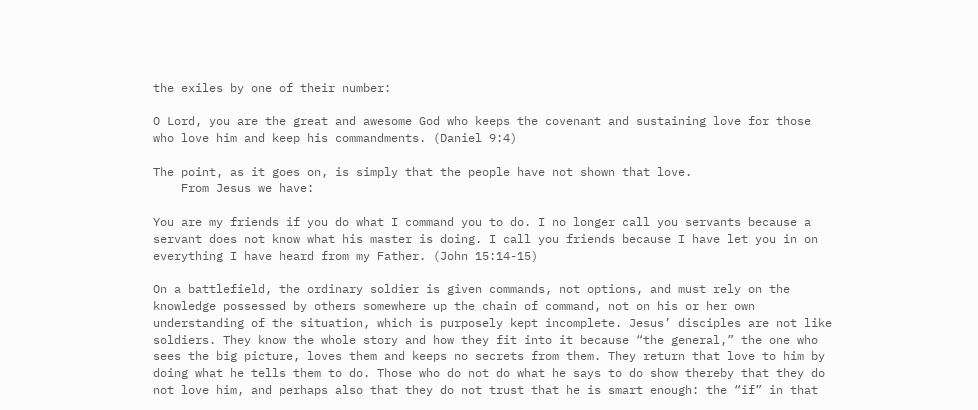the exiles by one of their number:

O Lord, you are the great and awesome God who keeps the covenant and sustaining love for those who love him and keep his commandments. (Daniel 9:4)

The point, as it goes on, is simply that the people have not shown that love.
    From Jesus we have:

You are my friends if you do what I command you to do. I no longer call you servants because a servant does not know what his master is doing. I call you friends because I have let you in on everything I have heard from my Father. (John 15:14-15)

On a battlefield, the ordinary soldier is given commands, not options, and must rely on the knowledge possessed by others somewhere up the chain of command, not on his or her own understanding of the situation, which is purposely kept incomplete. Jesus’ disciples are not like soldiers. They know the whole story and how they fit into it because “the general,” the one who sees the big picture, loves them and keeps no secrets from them. They return that love to him by doing what he tells them to do. Those who do not do what he says to do show thereby that they do not love him, and perhaps also that they do not trust that he is smart enough: the “if” in that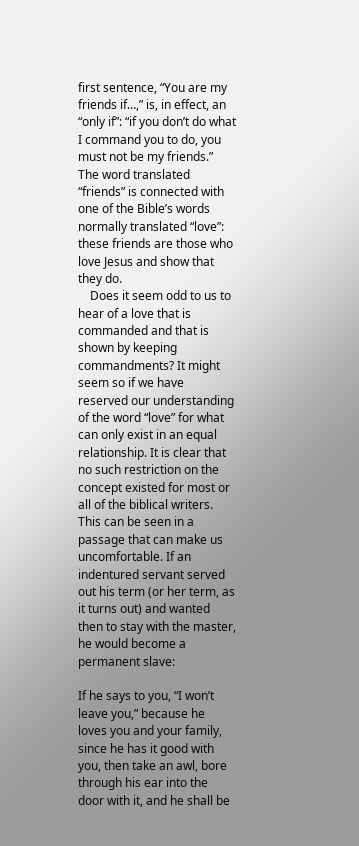first sentence, “You are my friends if…,” is, in effect, an “only if”: “if you don’t do what I command you to do, you must not be my friends.” The word translated “friends” is connected with one of the Bible’s words normally translated “love”: these friends are those who love Jesus and show that they do.
    Does it seem odd to us to hear of a love that is commanded and that is shown by keeping commandments? It might seem so if we have reserved our understanding of the word “love” for what can only exist in an equal relationship. It is clear that no such restriction on the concept existed for most or all of the biblical writers. This can be seen in a passage that can make us uncomfortable. If an indentured servant served out his term (or her term, as it turns out) and wanted then to stay with the master, he would become a permanent slave:

If he says to you, “I won’t leave you,” because he loves you and your family, since he has it good with you, then take an awl, bore through his ear into the door with it, and he shall be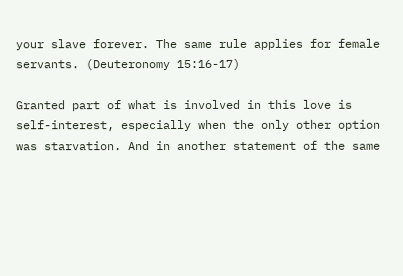your slave forever. The same rule applies for female servants. (Deuteronomy 15:16-17)

Granted part of what is involved in this love is self-interest, especially when the only other option was starvation. And in another statement of the same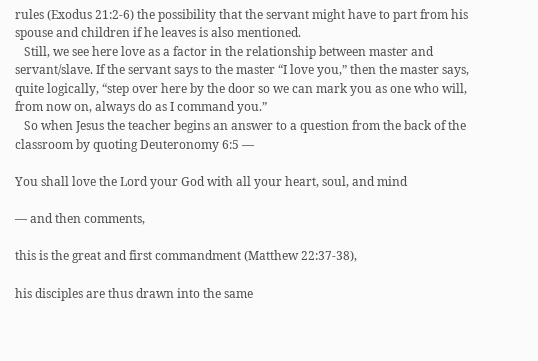rules (Exodus 21:2-6) the possibility that the servant might have to part from his spouse and children if he leaves is also mentioned.
   Still, we see here love as a factor in the relationship between master and servant/slave. If the servant says to the master “I love you,” then the master says, quite logically, “step over here by the door so we can mark you as one who will, from now on, always do as I command you.”
   So when Jesus the teacher begins an answer to a question from the back of the classroom by quoting Deuteronomy 6:5 —

You shall love the Lord your God with all your heart, soul, and mind

— and then comments,

this is the great and first commandment (Matthew 22:37-38),

his disciples are thus drawn into the same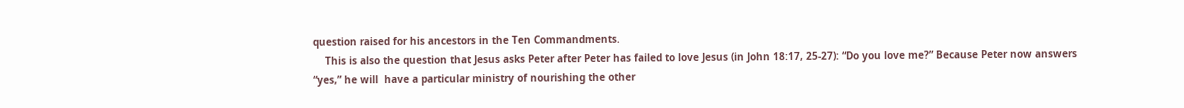question raised for his ancestors in the Ten Commandments.
    This is also the question that Jesus asks Peter after Peter has failed to love Jesus (in John 18:17, 25-27): “Do you love me?” Because Peter now answers “yes,” he will  have a particular ministry of nourishing the other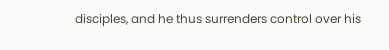disciples, and he thus surrenders control over his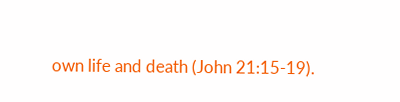own life and death (John 21:15-19).